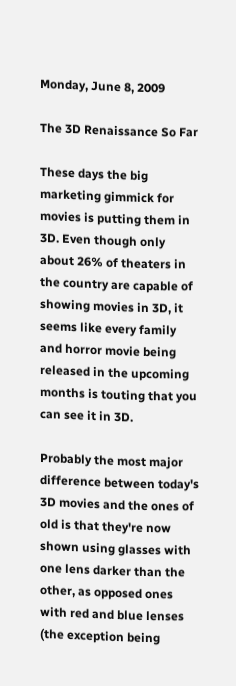Monday, June 8, 2009

The 3D Renaissance So Far

These days the big marketing gimmick for movies is putting them in 3D. Even though only about 26% of theaters in the country are capable of showing movies in 3D, it seems like every family and horror movie being released in the upcoming months is touting that you can see it in 3D.

Probably the most major difference between today's 3D movies and the ones of old is that they're now shown using glasses with one lens darker than the other, as opposed ones with red and blue lenses (the exception being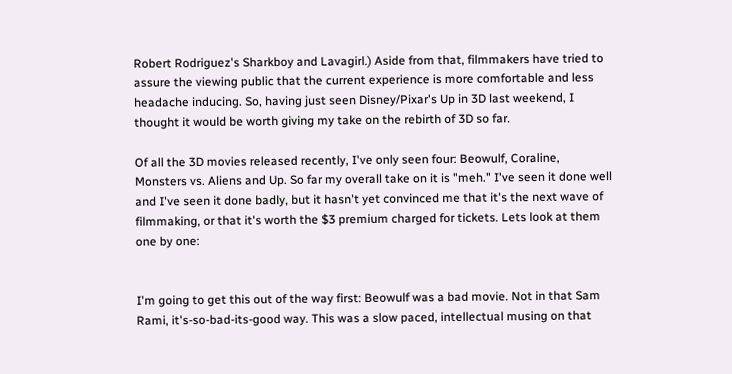Robert Rodriguez's Sharkboy and Lavagirl.) Aside from that, filmmakers have tried to assure the viewing public that the current experience is more comfortable and less headache inducing. So, having just seen Disney/Pixar's Up in 3D last weekend, I thought it would be worth giving my take on the rebirth of 3D so far.

Of all the 3D movies released recently, I've only seen four: Beowulf, Coraline, Monsters vs. Aliens and Up. So far my overall take on it is "meh." I've seen it done well and I've seen it done badly, but it hasn't yet convinced me that it's the next wave of filmmaking, or that it's worth the $3 premium charged for tickets. Lets look at them one by one:


I'm going to get this out of the way first: Beowulf was a bad movie. Not in that Sam Rami, it's-so-bad-its-good way. This was a slow paced, intellectual musing on that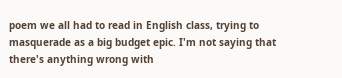poem we all had to read in English class, trying to masquerade as a big budget epic. I'm not saying that there's anything wrong with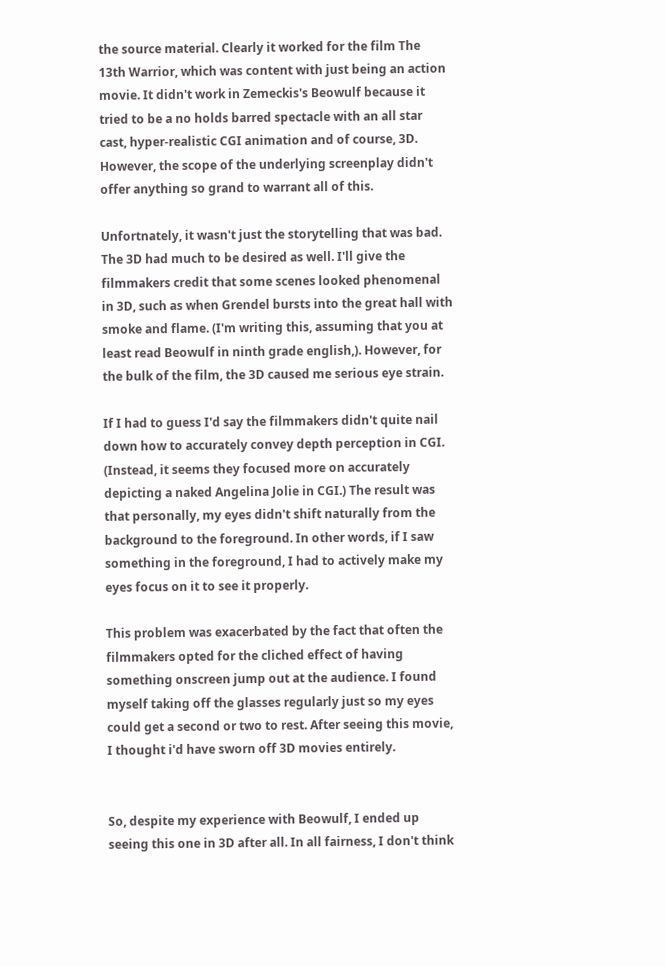the source material. Clearly it worked for the film The 13th Warrior, which was content with just being an action movie. It didn't work in Zemeckis's Beowulf because it tried to be a no holds barred spectacle with an all star cast, hyper-realistic CGI animation and of course, 3D. However, the scope of the underlying screenplay didn't offer anything so grand to warrant all of this.

Unfortnately, it wasn't just the storytelling that was bad. The 3D had much to be desired as well. I'll give the filmmakers credit that some scenes looked phenomenal in 3D, such as when Grendel bursts into the great hall with smoke and flame. (I'm writing this, assuming that you at least read Beowulf in ninth grade english,). However, for the bulk of the film, the 3D caused me serious eye strain.

If I had to guess I'd say the filmmakers didn't quite nail down how to accurately convey depth perception in CGI. (Instead, it seems they focused more on accurately depicting a naked Angelina Jolie in CGI.) The result was that personally, my eyes didn't shift naturally from the background to the foreground. In other words, if I saw something in the foreground, I had to actively make my eyes focus on it to see it properly.

This problem was exacerbated by the fact that often the filmmakers opted for the cliched effect of having something onscreen jump out at the audience. I found myself taking off the glasses regularly just so my eyes could get a second or two to rest. After seeing this movie, I thought i'd have sworn off 3D movies entirely.


So, despite my experience with Beowulf, I ended up seeing this one in 3D after all. In all fairness, I don't think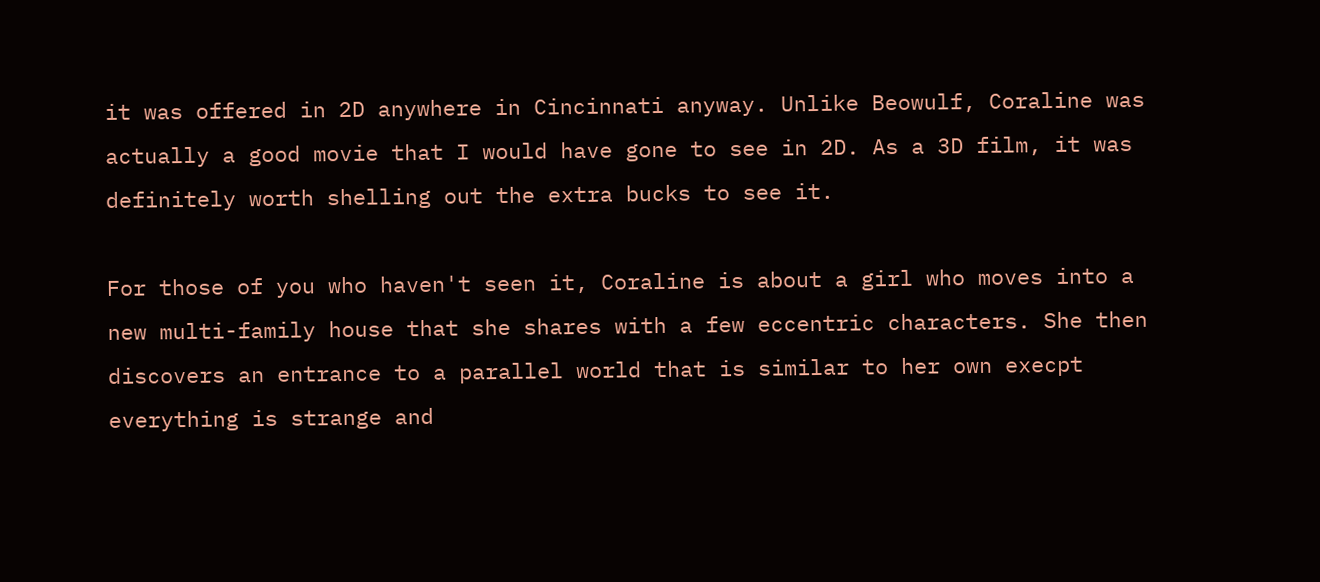it was offered in 2D anywhere in Cincinnati anyway. Unlike Beowulf, Coraline was actually a good movie that I would have gone to see in 2D. As a 3D film, it was definitely worth shelling out the extra bucks to see it.

For those of you who haven't seen it, Coraline is about a girl who moves into a new multi-family house that she shares with a few eccentric characters. She then discovers an entrance to a parallel world that is similar to her own execpt everything is strange and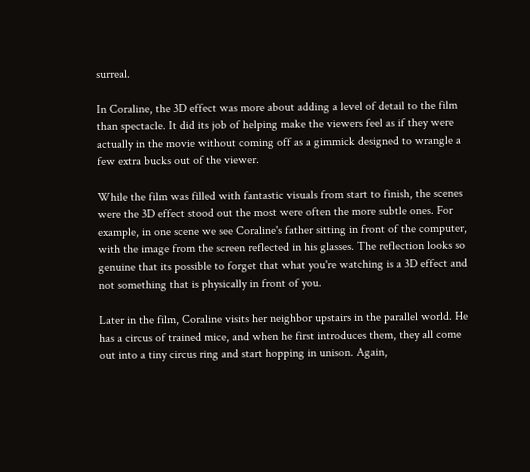surreal.

In Coraline, the 3D effect was more about adding a level of detail to the film than spectacle. It did its job of helping make the viewers feel as if they were actually in the movie without coming off as a gimmick designed to wrangle a few extra bucks out of the viewer.

While the film was filled with fantastic visuals from start to finish, the scenes were the 3D effect stood out the most were often the more subtle ones. For example, in one scene we see Coraline's father sitting in front of the computer, with the image from the screen reflected in his glasses. The reflection looks so genuine that its possible to forget that what you're watching is a 3D effect and not something that is physically in front of you.

Later in the film, Coraline visits her neighbor upstairs in the parallel world. He has a circus of trained mice, and when he first introduces them, they all come out into a tiny circus ring and start hopping in unison. Again,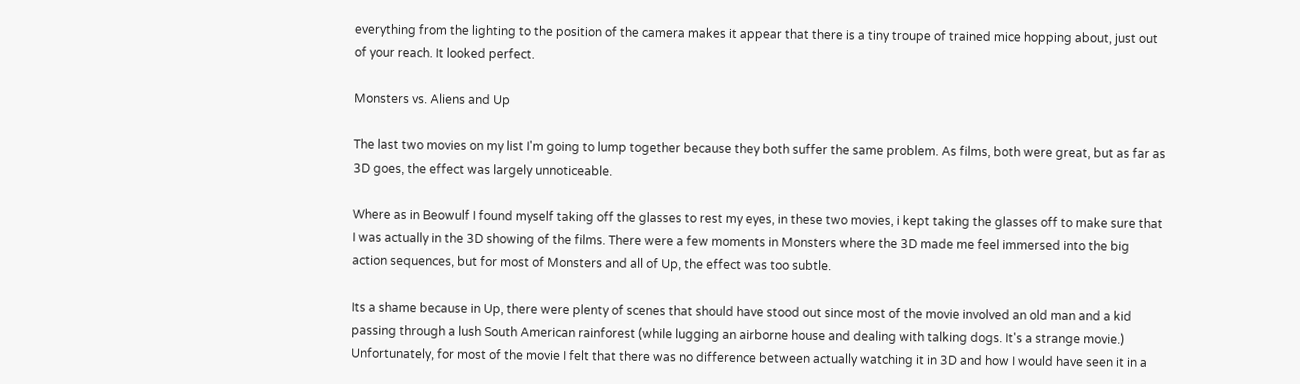everything from the lighting to the position of the camera makes it appear that there is a tiny troupe of trained mice hopping about, just out of your reach. It looked perfect.

Monsters vs. Aliens and Up

The last two movies on my list I'm going to lump together because they both suffer the same problem. As films, both were great, but as far as 3D goes, the effect was largely unnoticeable.

Where as in Beowulf I found myself taking off the glasses to rest my eyes, in these two movies, i kept taking the glasses off to make sure that I was actually in the 3D showing of the films. There were a few moments in Monsters where the 3D made me feel immersed into the big action sequences, but for most of Monsters and all of Up, the effect was too subtle.

Its a shame because in Up, there were plenty of scenes that should have stood out since most of the movie involved an old man and a kid passing through a lush South American rainforest (while lugging an airborne house and dealing with talking dogs. It's a strange movie.) Unfortunately, for most of the movie I felt that there was no difference between actually watching it in 3D and how I would have seen it in a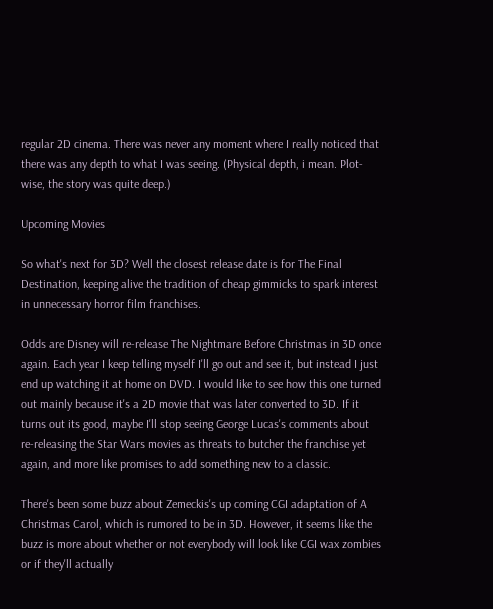regular 2D cinema. There was never any moment where I really noticed that there was any depth to what I was seeing. (Physical depth, i mean. Plot-wise, the story was quite deep.)

Upcoming Movies

So what's next for 3D? Well the closest release date is for The Final Destination, keeping alive the tradition of cheap gimmicks to spark interest in unnecessary horror film franchises.

Odds are Disney will re-release The Nightmare Before Christmas in 3D once again. Each year I keep telling myself I'll go out and see it, but instead I just end up watching it at home on DVD. I would like to see how this one turned out mainly because it's a 2D movie that was later converted to 3D. If it turns out its good, maybe I'll stop seeing George Lucas's comments about re-releasing the Star Wars movies as threats to butcher the franchise yet again, and more like promises to add something new to a classic.

There's been some buzz about Zemeckis's up coming CGI adaptation of A Christmas Carol, which is rumored to be in 3D. However, it seems like the buzz is more about whether or not everybody will look like CGI wax zombies or if they'll actually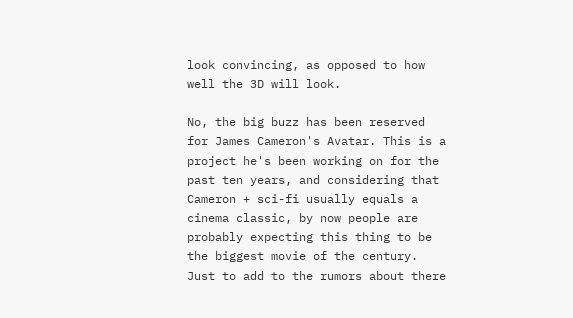look convincing, as opposed to how well the 3D will look.

No, the big buzz has been reserved for James Cameron's Avatar. This is a project he's been working on for the past ten years, and considering that Cameron + sci-fi usually equals a cinema classic, by now people are probably expecting this thing to be the biggest movie of the century. Just to add to the rumors about there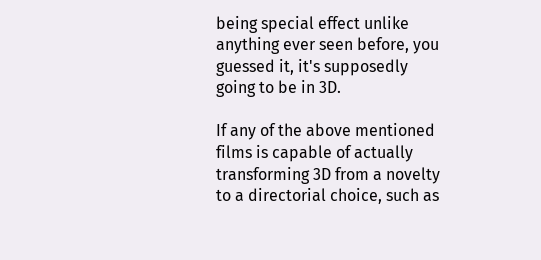being special effect unlike anything ever seen before, you guessed it, it's supposedly going to be in 3D.

If any of the above mentioned films is capable of actually transforming 3D from a novelty to a directorial choice, such as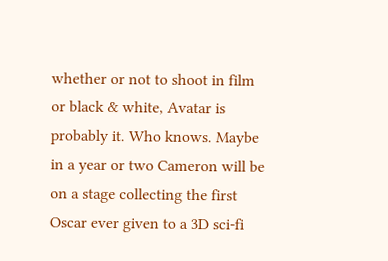whether or not to shoot in film or black & white, Avatar is probably it. Who knows. Maybe in a year or two Cameron will be on a stage collecting the first Oscar ever given to a 3D sci-fi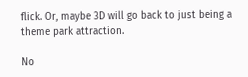flick. Or, maybe 3D will go back to just being a theme park attraction.

No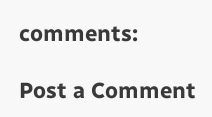comments:

Post a Comment